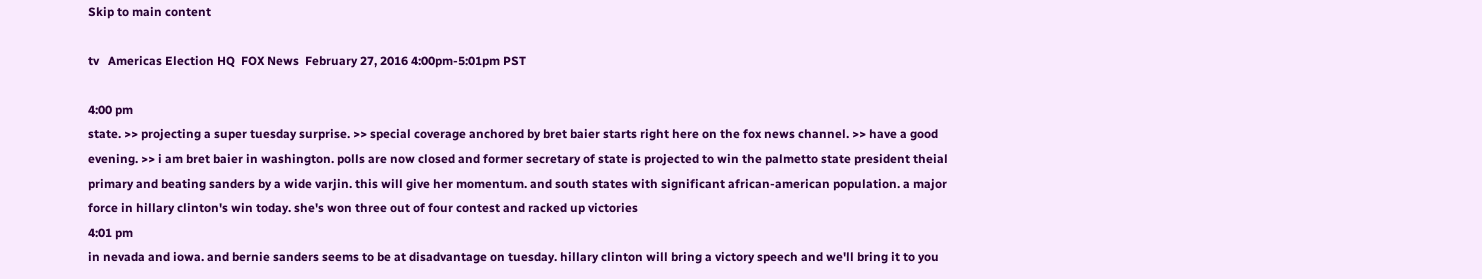Skip to main content

tv   Americas Election HQ  FOX News  February 27, 2016 4:00pm-5:01pm PST

4:00 pm
state. >> projecting a super tuesday surprise. >> special coverage anchored by bret baier starts right here on the fox news channel. >> have a good evening. >> i am bret baier in washington. polls are now closed and former secretary of state is projected to win the palmetto state president theial primary and beating sanders by a wide varjin. this will give her momentum. and south states with significant african-american population. a major force in hillary clinton's win today. she's won three out of four contest and racked up victories
4:01 pm
in nevada and iowa. and bernie sanders seems to be at disadvantage on tuesday. hillary clinton will bring a victory speech and we'll bring it to you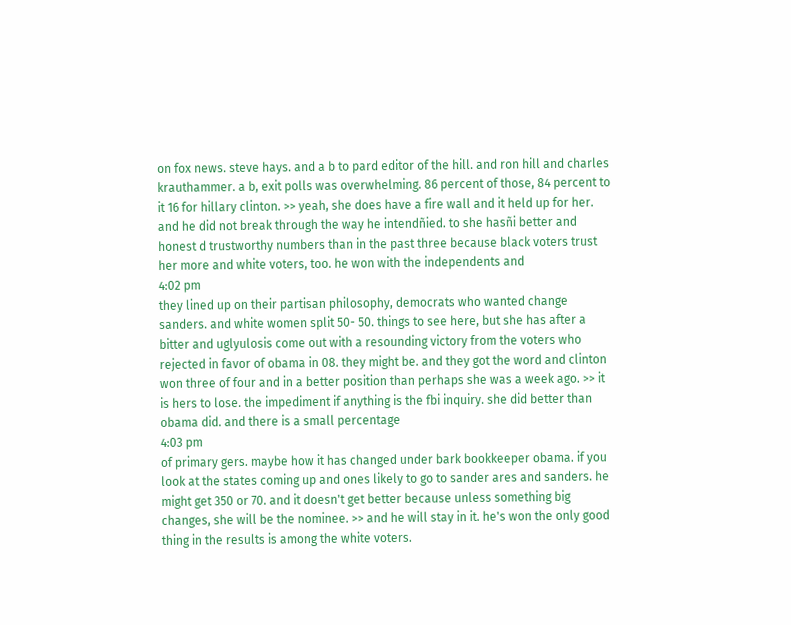on fox news. steve hays. and a b to pard editor of the hill. and ron hill and charles krauthammer. a b, exit polls was overwhelming. 86 percent of those, 84 percent to it 16 for hillary clinton. >> yeah, she does have a fire wall and it held up for her. and he did not break through the way he intendñied. to she hasñi better and honest d trustworthy numbers than in the past three because black voters trust her more and white voters, too. he won with the independents and
4:02 pm
they lined up on their partisan philosophy, democrats who wanted change sanders. and white women split 50- 50. things to see here, but she has after a bitter and uglyulosis come out with a resounding victory from the voters who rejected in favor of obama in 08. they might be. and they got the word and clinton won three of four and in a better position than perhaps she was a week ago. >> it is hers to lose. the impediment if anything is the fbi inquiry. she did better than obama did. and there is a small percentage
4:03 pm
of primary gers. maybe how it has changed under bark bookkeeper obama. if you look at the states coming up and ones likely to go to sander ares and sanders. he might get 350 or 70. and it doesn't get better because unless something big changes, she will be the nominee. >> and he will stay in it. he's won the only good thing in the results is among the white voters.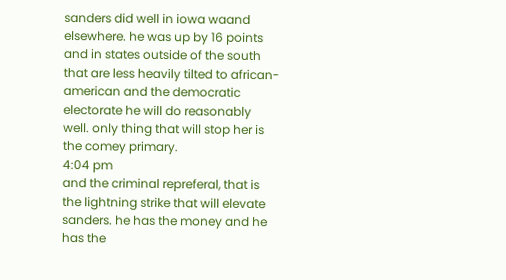sanders did well in iowa waand elsewhere. he was up by 16 points and in states outside of the south that are less heavily tilted to african-american and the democratic electorate he will do reasonably well. only thing that will stop her is the comey primary.
4:04 pm
and the criminal repreferal, that is the lightning strike that will elevate sanders. he has the money and he has the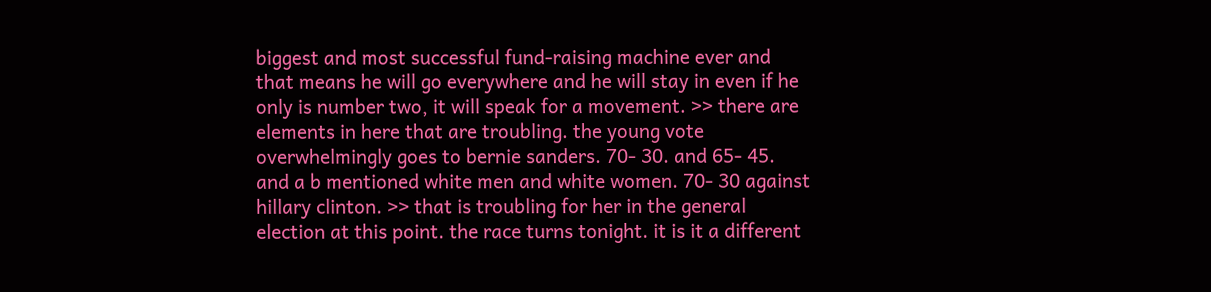biggest and most successful fund-raising machine ever and that means he will go everywhere and he will stay in even if he only is number two, it will speak for a movement. >> there are elements in here that are troubling. the young vote overwhelmingly goes to bernie sanders. 70- 30. and 65- 45. and a b mentioned white men and white women. 70- 30 against hillary clinton. >> that is troubling for her in the general election at this point. the race turns tonight. it is it a different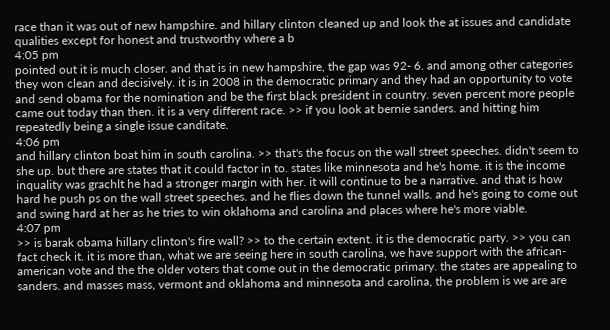race than it was out of new hampshire. and hillary clinton cleaned up and look the at issues and candidate qualities except for honest and trustworthy where a b
4:05 pm
pointed out it is much closer. and that is in new hampshire, the gap was 92- 6. and among other categories they won clean and decisively. it is in 2008 in the democratic primary and they had an opportunity to vote and send obama for the nomination and be the first black president in country. seven percent more people came out today than then. it is a very different race. >> if you look at bernie sanders. and hitting him repeatedly being a single issue canditate.
4:06 pm
and hillary clinton boat him in south carolina. >> that's the focus on the wall street speeches. didn't seem to she up. but there are states that it could factor in to. states like minnesota and he's home. it is the income inquality was grachlt he had a stronger margin with her. it will continue to be a narrative. and that is how hard he push ps on the wall street speeches. and he flies down the tunnel walls. and he's going to come out and swing hard at her as he tries to win oklahoma and carolina and places where he's more viable.
4:07 pm
>> is barak obama hillary clinton's fire wall? >> to the certain extent. it is the democratic party. >> you can fact check it. it is more than, what we are seeing here in south carolina, we have support with the african-american vote and the the older voters that come out in the democratic primary. the states are appealing to sanders. and masses mass, vermont and oklahoma and minnesota and carolina, the problem is we are are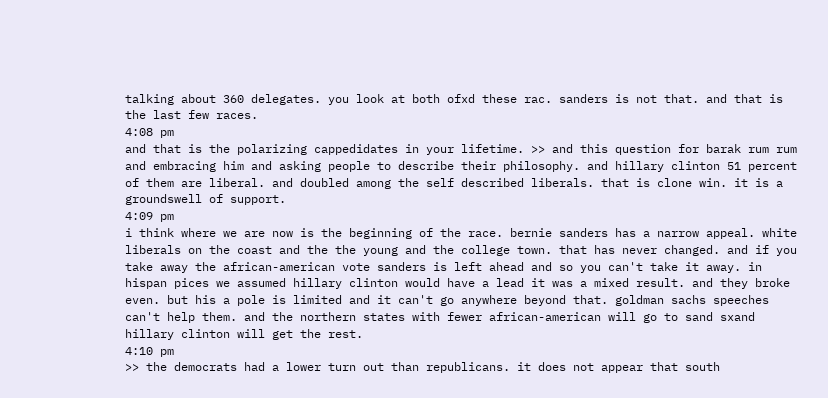talking about 360 delegates. you look at both ofxd these rac. sanders is not that. and that is the last few races.
4:08 pm
and that is the polarizing cappedidates in your lifetime. >> and this question for barak rum rum and embracing him and asking people to describe their philosophy. and hillary clinton 51 percent of them are liberal. and doubled among the self described liberals. that is clone win. it is a groundswell of support.
4:09 pm
i think where we are now is the beginning of the race. bernie sanders has a narrow appeal. white liberals on the coast and the the young and the college town. that has never changed. and if you take away the african-american vote sanders is left ahead and so you can't take it away. in hispan pices we assumed hillary clinton would have a lead it was a mixed result. and they broke even. but his a pole is limited and it can't go anywhere beyond that. goldman sachs speeches can't help them. and the northern states with fewer african-american will go to sand sxand hillary clinton will get the rest.
4:10 pm
>> the democrats had a lower turn out than republicans. it does not appear that south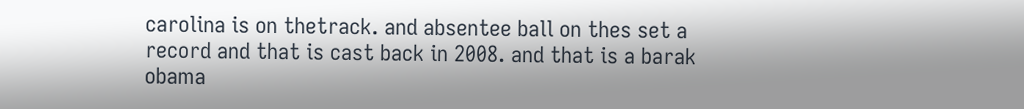carolina is on thetrack. and absentee ball on thes set a record and that is cast back in 2008. and that is a barak obama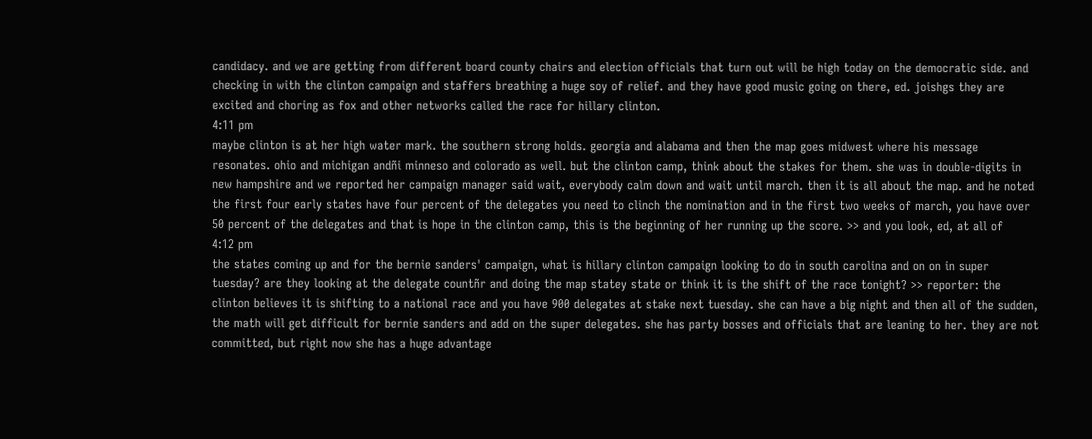candidacy. and we are getting from different board county chairs and election officials that turn out will be high today on the democratic side. and checking in with the clinton campaign and staffers breathing a huge soy of relief. and they have good music going on there, ed. joishgs they are excited and choring as fox and other networks called the race for hillary clinton.
4:11 pm
maybe clinton is at her high water mark. the southern strong holds. georgia and alabama and then the map goes midwest where his message resonates. ohio and michigan andñi minneso and colorado as well. but the clinton camp, think about the stakes for them. she was in double-digits in new hampshire and we reported her campaign manager said wait, everybody calm down and wait until march. then it is all about the map. and he noted the first four early states have four percent of the delegates you need to clinch the nomination and in the first two weeks of march, you have over 50 percent of the delegates and that is hope in the clinton camp, this is the beginning of her running up the score. >> and you look, ed, at all of
4:12 pm
the states coming up and for the bernie sanders' campaign, what is hillary clinton campaign looking to do in south carolina and on on in super tuesday? are they looking at the delegate countñr and doing the map statey state or think it is the shift of the race tonight? >> reporter: the clinton believes it is shifting to a national race and you have 900 delegates at stake next tuesday. she can have a big night and then all of the sudden, the math will get difficult for bernie sanders and add on the super delegates. she has party bosses and officials that are leaning to her. they are not committed, but right now she has a huge advantage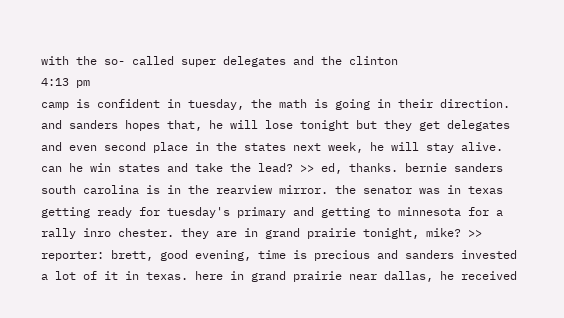with the so- called super delegates and the clinton
4:13 pm
camp is confident in tuesday, the math is going in their direction. and sanders hopes that, he will lose tonight but they get delegates and even second place in the states next week, he will stay alive. can he win states and take the lead? >> ed, thanks. bernie sanders south carolina is in the rearview mirror. the senator was in texas getting ready for tuesday's primary and getting to minnesota for a rally inro chester. they are in grand prairie tonight, mike? >> reporter: brett, good evening, time is precious and sanders invested a lot of it in texas. here in grand prairie near dallas, he received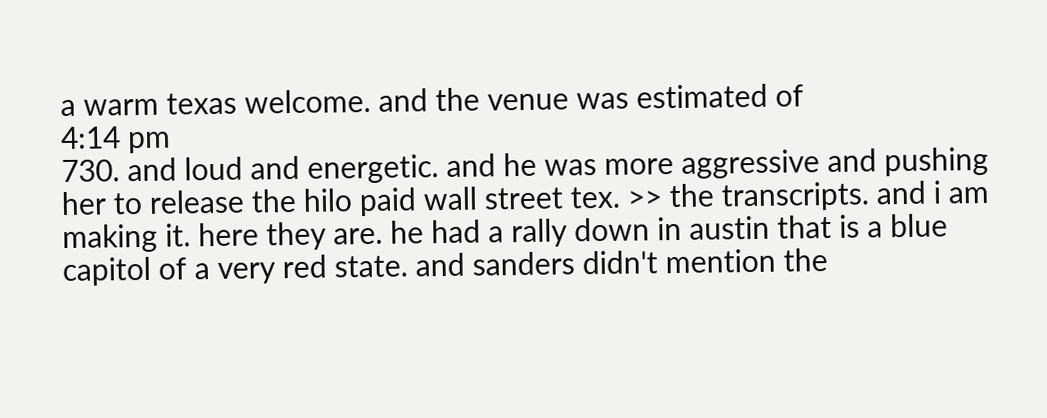a warm texas welcome. and the venue was estimated of
4:14 pm
730. and loud and energetic. and he was more aggressive and pushing her to release the hilo paid wall street tex. >> the transcripts. and i am making it. here they are. he had a rally down in austin that is a blue capitol of a very red state. and sanders didn't mention the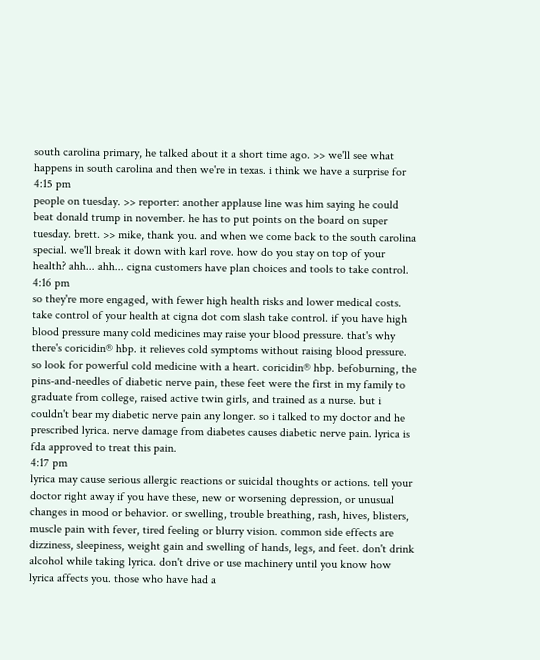south carolina primary, he talked about it a short time ago. >> we'll see what happens in south carolina and then we're in texas. i think we have a surprise for
4:15 pm
people on tuesday. >> reporter: another applause line was him saying he could beat donald trump in november. he has to put points on the board on super tuesday. brett. >> mike, thank you. and when we come back to the south carolina special. we'll break it down with karl rove. how do you stay on top of your health? ahh... ahh... cigna customers have plan choices and tools to take control.
4:16 pm
so they're more engaged, with fewer high health risks and lower medical costs. take control of your health at cigna dot com slash take control. if you have high blood pressure many cold medicines may raise your blood pressure. that's why there's coricidin® hbp. it relieves cold symptoms without raising blood pressure. so look for powerful cold medicine with a heart. coricidin® hbp. befoburning, the pins-and-needles of diabetic nerve pain, these feet were the first in my family to graduate from college, raised active twin girls, and trained as a nurse. but i couldn't bear my diabetic nerve pain any longer. so i talked to my doctor and he prescribed lyrica. nerve damage from diabetes causes diabetic nerve pain. lyrica is fda approved to treat this pain.
4:17 pm
lyrica may cause serious allergic reactions or suicidal thoughts or actions. tell your doctor right away if you have these, new or worsening depression, or unusual changes in mood or behavior. or swelling, trouble breathing, rash, hives, blisters, muscle pain with fever, tired feeling or blurry vision. common side effects are dizziness, sleepiness, weight gain and swelling of hands, legs, and feet. don't drink alcohol while taking lyrica. don't drive or use machinery until you know how lyrica affects you. those who have had a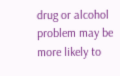drug or alcohol problem may be more likely to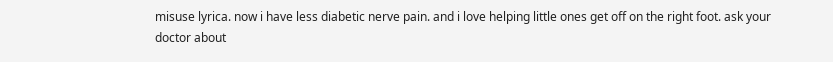misuse lyrica. now i have less diabetic nerve pain. and i love helping little ones get off on the right foot. ask your doctor about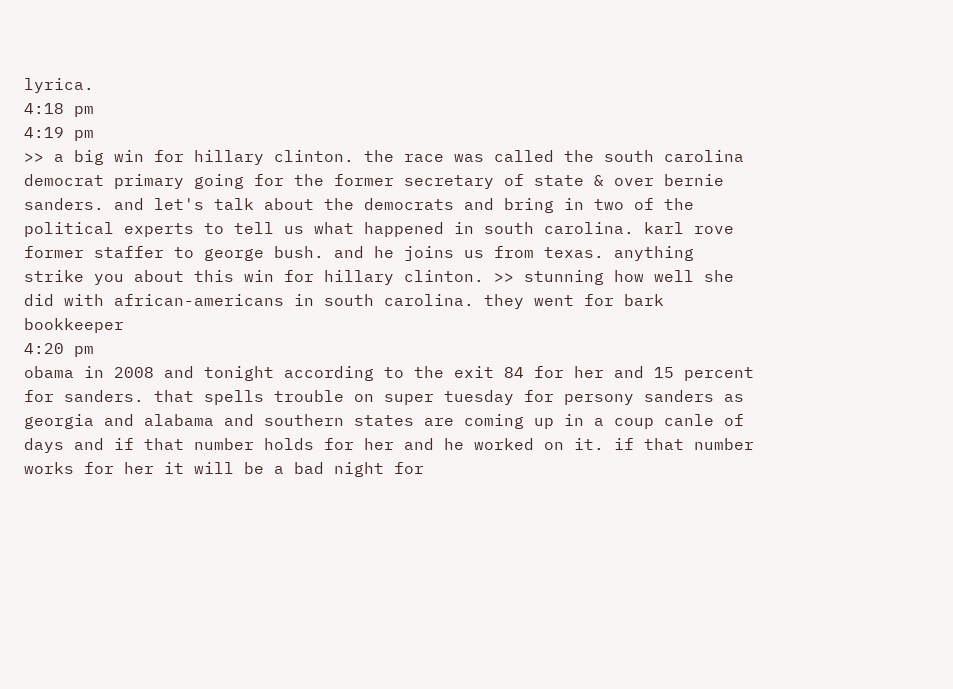lyrica.
4:18 pm
4:19 pm
>> a big win for hillary clinton. the race was called the south carolina democrat primary going for the former secretary of state & over bernie sanders. and let's talk about the democrats and bring in two of the political experts to tell us what happened in south carolina. karl rove former staffer to george bush. and he joins us from texas. anything strike you about this win for hillary clinton. >> stunning how well she did with african-americans in south carolina. they went for bark bookkeeper
4:20 pm
obama in 2008 and tonight according to the exit 84 for her and 15 percent for sanders. that spells trouble on super tuesday for persony sanders as georgia and alabama and southern states are coming up in a coup canle of days and if that number holds for her and he worked on it. if that number works for her it will be a bad night for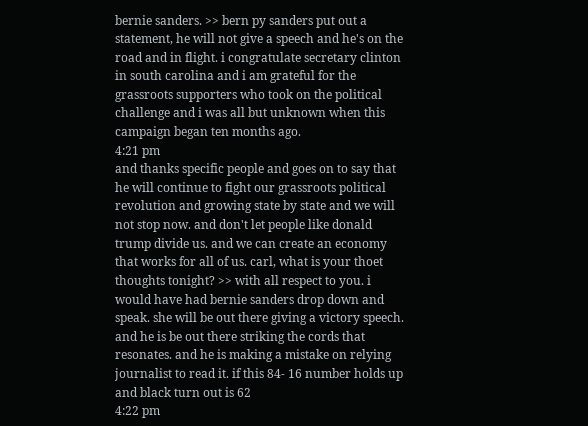bernie sanders. >> bern py sanders put out a statement, he will not give a speech and he's on the road and in flight. i congratulate secretary clinton in south carolina and i am grateful for the grassroots supporters who took on the political challenge and i was all but unknown when this campaign began ten months ago.
4:21 pm
and thanks specific people and goes on to say that he will continue to fight our grassroots political revolution and growing state by state and we will not stop now. and don't let people like donald trump divide us. and we can create an economy that works for all of us. carl, what is your thoet thoughts tonight? >> with all respect to you. i would have had bernie sanders drop down and speak. she will be out there giving a victory speech. and he is be out there striking the cords that resonates. and he is making a mistake on relying journalist to read it. if this 84- 16 number holds up and black turn out is 62
4:22 pm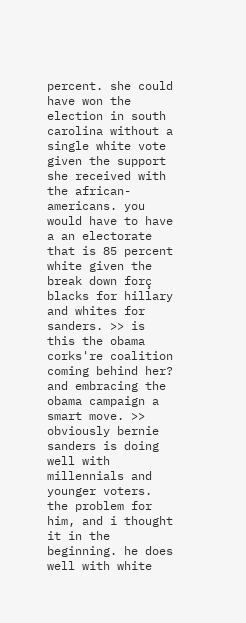percent. she could have won the election in south carolina without a single white vote given the support she received with the african-americans. you would have to have a an electorate that is 85 percent white given the break down forç blacks for hillary and whites for sanders. >> is this the obama corks're coalition coming behind her? and embracing the obama campaign a smart move. >> obviously bernie sanders is doing well with millennials and younger voters. the problem for him, and i thought it in the beginning. he does well with white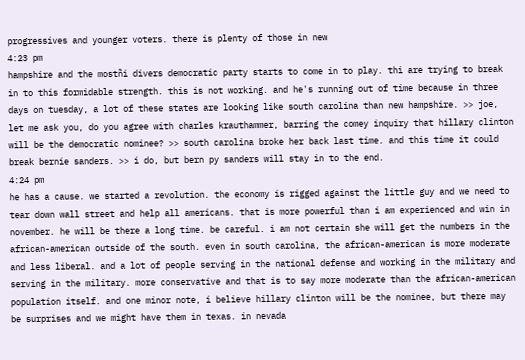progressives and younger voters. there is plenty of those in new
4:23 pm
hampshire and the mostñi divers democratic party starts to come in to play. thi are trying to break in to this formidable strength. this is not working. and he's running out of time because in three days on tuesday, a lot of these states are looking like south carolina than new hampshire. >> joe, let me ask you, do you agree with charles krauthammer, barring the comey inquiry that hillary clinton will be the democratic nominee? >> south carolina broke her back last time. and this time it could break bernie sanders. >> i do, but bern py sanders will stay in to the end.
4:24 pm
he has a cause. we started a revolution. the economy is rigged against the little guy and we need to tear down wall street and help all americans. that is more powerful than i am experienced and win in november. he will be there a long time. be careful. i am not certain she will get the numbers in the african-american outside of the south. even in south carolina, the african-american is more moderate and less liberal. and a lot of people serving in the national defense and working in the military and serving in the military. more conservative and that is to say more moderate than the african-american population itself. and one minor note, i believe hillary clinton will be the nominee, but there may be surprises and we might have them in texas. in nevada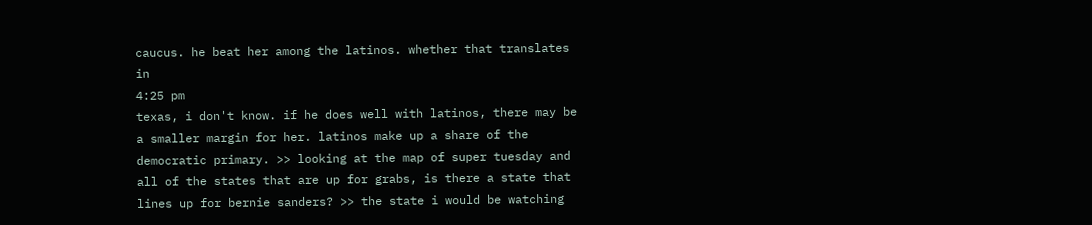caucus. he beat her among the latinos. whether that translates in
4:25 pm
texas, i don't know. if he does well with latinos, there may be a smaller margin for her. latinos make up a share of the democratic primary. >> looking at the map of super tuesday and all of the states that are up for grabs, is there a state that lines up for bernie sanders? >> the state i would be watching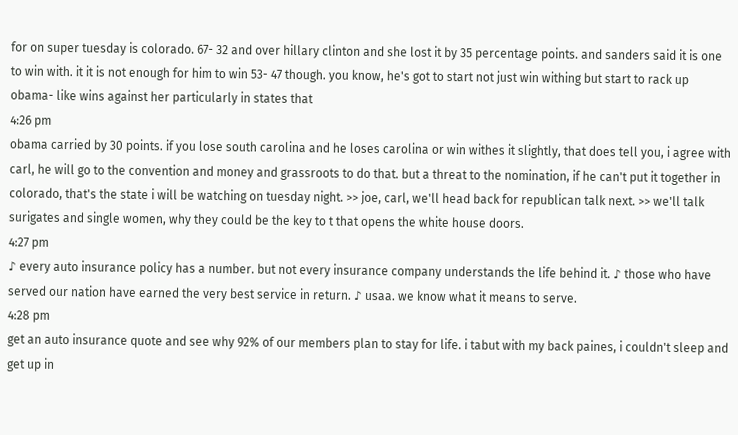for on super tuesday is colorado. 67- 32 and over hillary clinton and she lost it by 35 percentage points. and sanders said it is one to win with. it it is not enough for him to win 53- 47 though. you know, he's got to start not just win withing but start to rack up obama- like wins against her particularly in states that
4:26 pm
obama carried by 30 points. if you lose south carolina and he loses carolina or win withes it slightly, that does tell you, i agree with carl, he will go to the convention and money and grassroots to do that. but a threat to the nomination, if he can't put it together in colorado, that's the state i will be watching on tuesday night. >> joe, carl, we'll head back for republican talk next. >> we'll talk surigates and single women, why they could be the key to t that opens the white house doors.
4:27 pm
♪ every auto insurance policy has a number. but not every insurance company understands the life behind it. ♪ those who have served our nation have earned the very best service in return. ♪ usaa. we know what it means to serve.
4:28 pm
get an auto insurance quote and see why 92% of our members plan to stay for life. i tabut with my back paines, i couldn't sleep and get up in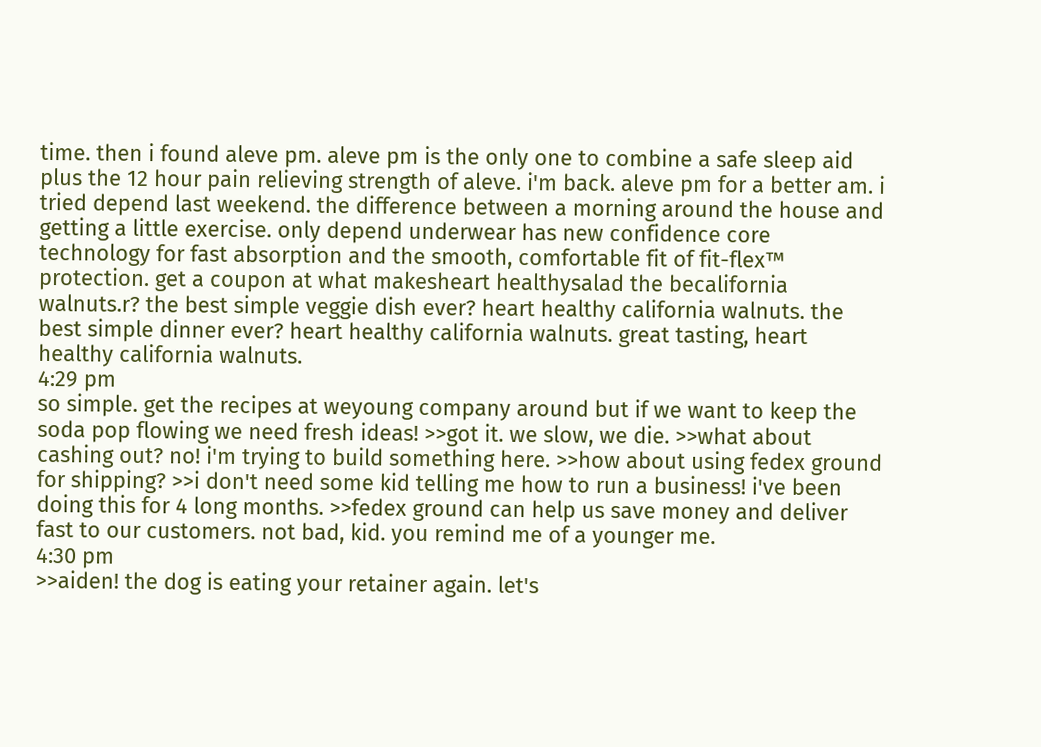time. then i found aleve pm. aleve pm is the only one to combine a safe sleep aid plus the 12 hour pain relieving strength of aleve. i'm back. aleve pm for a better am. i tried depend last weekend. the difference between a morning around the house and getting a little exercise. only depend underwear has new confidence core technology for fast absorption and the smooth, comfortable fit of fit-flex™ protection. get a coupon at what makesheart healthysalad the becalifornia walnuts.r? the best simple veggie dish ever? heart healthy california walnuts. the best simple dinner ever? heart healthy california walnuts. great tasting, heart healthy california walnuts.
4:29 pm
so simple. get the recipes at weyoung company around but if we want to keep the soda pop flowing we need fresh ideas! >>got it. we slow, we die. >>what about cashing out? no! i'm trying to build something here. >>how about using fedex ground for shipping? >>i don't need some kid telling me how to run a business! i've been doing this for 4 long months. >>fedex ground can help us save money and deliver fast to our customers. not bad, kid. you remind me of a younger me.
4:30 pm
>>aiden! the dog is eating your retainer again. let's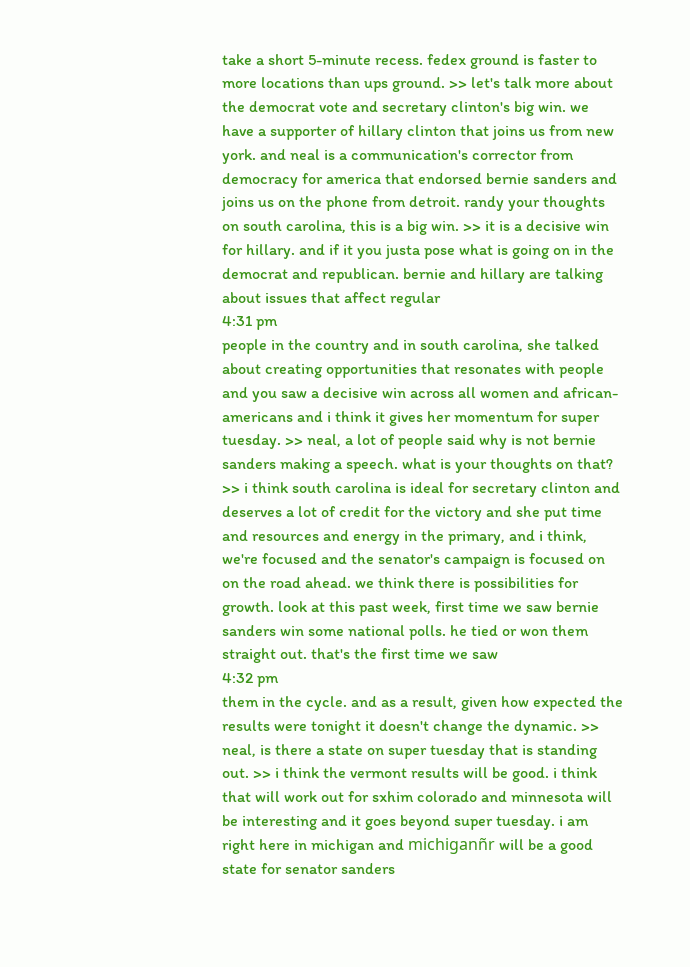take a short 5-minute recess. fedex ground is faster to more locations than ups ground. >> let's talk more about the democrat vote and secretary clinton's big win. we have a supporter of hillary clinton that joins us from new york. and neal is a communication's corrector from democracy for america that endorsed bernie sanders and joins us on the phone from detroit. randy your thoughts on south carolina, this is a big win. >> it is a decisive win for hillary. and if it you justa pose what is going on in the democrat and republican. bernie and hillary are talking about issues that affect regular
4:31 pm
people in the country and in south carolina, she talked about creating opportunities that resonates with people and you saw a decisive win across all women and african-americans and i think it gives her momentum for super tuesday. >> neal, a lot of people said why is not bernie sanders making a speech. what is your thoughts on that? >> i think south carolina is ideal for secretary clinton and deserves a lot of credit for the victory and she put time and resources and energy in the primary, and i think, we're focused and the senator's campaign is focused on on the road ahead. we think there is possibilities for growth. look at this past week, first time we saw bernie sanders win some national polls. he tied or won them straight out. that's the first time we saw
4:32 pm
them in the cycle. and as a result, given how expected the results were tonight it doesn't change the dynamic. >> neal, is there a state on super tuesday that is standing out. >> i think the vermont results will be good. i think that will work out for sxhim colorado and minnesota will be interesting and it goes beyond super tuesday. i am right here in michigan and michiganñr will be a good state for senator sanders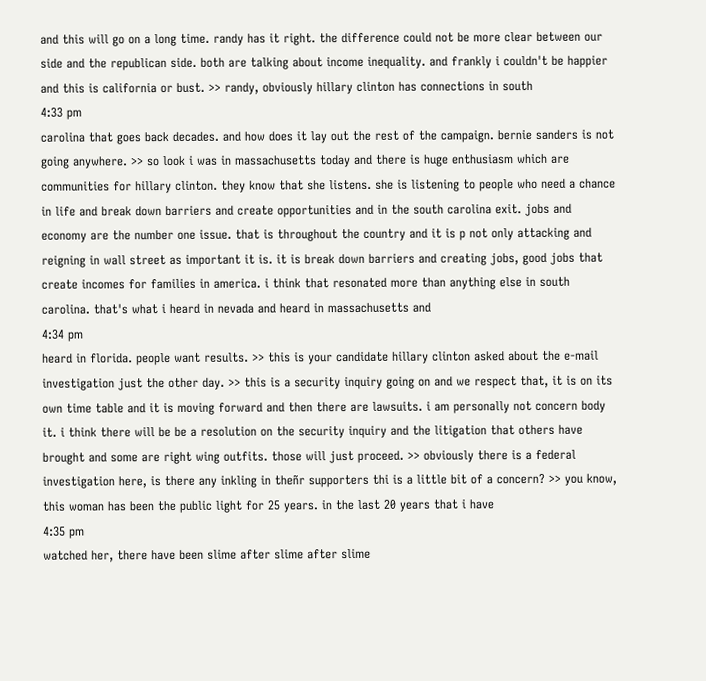and this will go on a long time. randy has it right. the difference could not be more clear between our side and the republican side. both are talking about income inequality. and frankly i couldn't be happier and this is california or bust. >> randy, obviously hillary clinton has connections in south
4:33 pm
carolina that goes back decades. and how does it lay out the rest of the campaign. bernie sanders is not going anywhere. >> so look i was in massachusetts today and there is huge enthusiasm which are communities for hillary clinton. they know that she listens. she is listening to people who need a chance in life and break down barriers and create opportunities and in the south carolina exit. jobs and economy are the number one issue. that is throughout the country and it is p not only attacking and reigning in wall street as important it is. it is break down barriers and creating jobs, good jobs that create incomes for families in america. i think that resonated more than anything else in south carolina. that's what i heard in nevada and heard in massachusetts and
4:34 pm
heard in florida. people want results. >> this is your candidate hillary clinton asked about the e-mail investigation just the other day. >> this is a security inquiry going on and we respect that, it is on its own time table and it is moving forward and then there are lawsuits. i am personally not concern body it. i think there will be be a resolution on the security inquiry and the litigation that others have brought and some are right wing outfits. those will just proceed. >> obviously there is a federal investigation here, is there any inkling in theñr supporters thi is a little bit of a concern? >> you know, this woman has been the public light for 25 years. in the last 20 years that i have
4:35 pm
watched her, there have been slime after slime after slime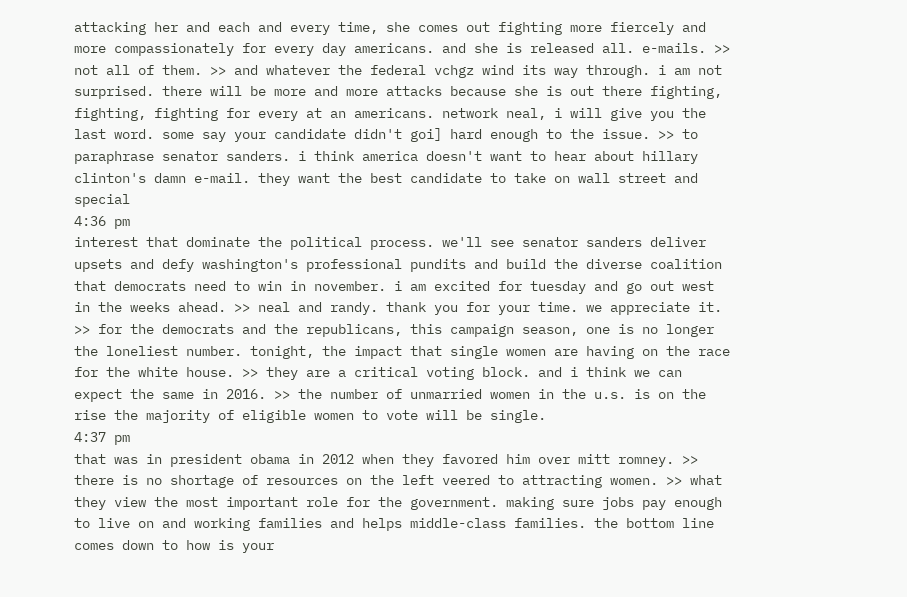attacking her and each and every time, she comes out fighting more fiercely and more compassionately for every day americans. and she is released all. e-mails. >> not all of them. >> and whatever the federal vchgz wind its way through. i am not surprised. there will be more and more attacks because she is out there fighting, fighting, fighting for every at an americans. network neal, i will give you the last word. some say your candidate didn't goi] hard enough to the issue. >> to paraphrase senator sanders. i think america doesn't want to hear about hillary clinton's damn e-mail. they want the best candidate to take on wall street and special
4:36 pm
interest that dominate the political process. we'll see senator sanders deliver upsets and defy washington's professional pundits and build the diverse coalition that democrats need to win in november. i am excited for tuesday and go out west in the weeks ahead. >> neal and randy. thank you for your time. we appreciate it. >> for the democrats and the republicans, this campaign season, one is no longer the loneliest number. tonight, the impact that single women are having on the race for the white house. >> they are a critical voting block. and i think we can expect the same in 2016. >> the number of unmarried women in the u.s. is on the rise the majority of eligible women to vote will be single.
4:37 pm
that was in president obama in 2012 when they favored him over mitt romney. >> there is no shortage of resources on the left veered to attracting women. >> what they view the most important role for the government. making sure jobs pay enough to live on and working families and helps middle-class families. the bottom line comes down to how is your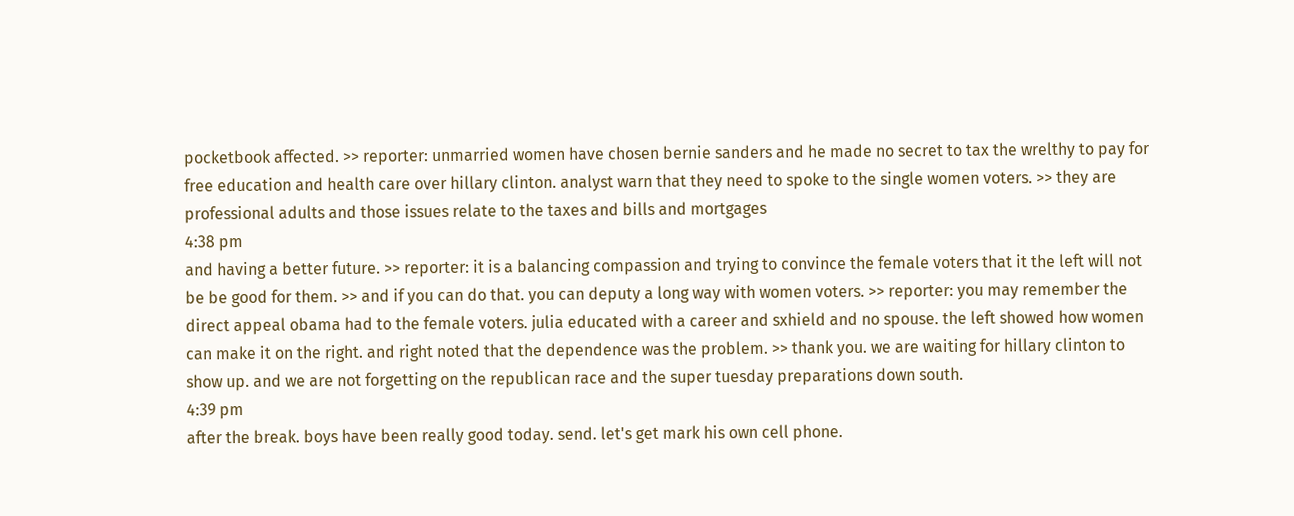pocketbook affected. >> reporter: unmarried women have chosen bernie sanders and he made no secret to tax the wrelthy to pay for free education and health care over hillary clinton. analyst warn that they need to spoke to the single women voters. >> they are professional adults and those issues relate to the taxes and bills and mortgages
4:38 pm
and having a better future. >> reporter: it is a balancing compassion and trying to convince the female voters that it the left will not be be good for them. >> and if you can do that. you can deputy a long way with women voters. >> reporter: you may remember the direct appeal obama had to the female voters. julia educated with a career and sxhield and no spouse. the left showed how women can make it on the right. and right noted that the dependence was the problem. >> thank you. we are waiting for hillary clinton to show up. and we are not forgetting on the republican race and the super tuesday preparations down south.
4:39 pm
after the break. boys have been really good today. send. let's get mark his own cell phone.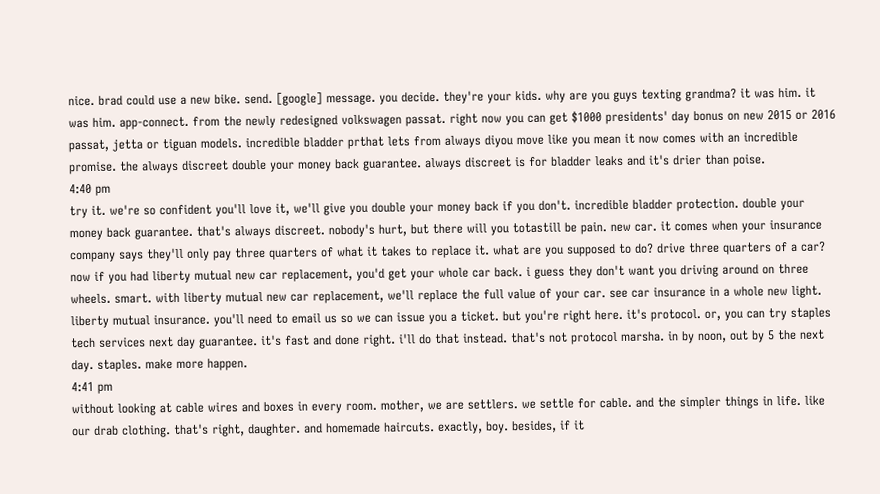nice. brad could use a new bike. send. [google] message. you decide. they're your kids. why are you guys texting grandma? it was him. it was him. app-connect. from the newly redesigned volkswagen passat. right now you can get $1000 presidents' day bonus on new 2015 or 2016 passat, jetta or tiguan models. incredible bladder prthat lets from always diyou move like you mean it now comes with an incredible promise. the always discreet double your money back guarantee. always discreet is for bladder leaks and it's drier than poise.
4:40 pm
try it. we're so confident you'll love it, we'll give you double your money back if you don't. incredible bladder protection. double your money back guarantee. that's always discreet. nobody's hurt, but there will you totastill be pain. new car. it comes when your insurance company says they'll only pay three quarters of what it takes to replace it. what are you supposed to do? drive three quarters of a car? now if you had liberty mutual new car replacement, you'd get your whole car back. i guess they don't want you driving around on three wheels. smart. with liberty mutual new car replacement, we'll replace the full value of your car. see car insurance in a whole new light. liberty mutual insurance. you'll need to email us so we can issue you a ticket. but you're right here. it's protocol. or, you can try staples tech services next day guarantee. it's fast and done right. i'll do that instead. that's not protocol marsha. in by noon, out by 5 the next day. staples. make more happen.
4:41 pm
without looking at cable wires and boxes in every room. mother, we are settlers. we settle for cable. and the simpler things in life. like our drab clothing. that's right, daughter. and homemade haircuts. exactly, boy. besides, if it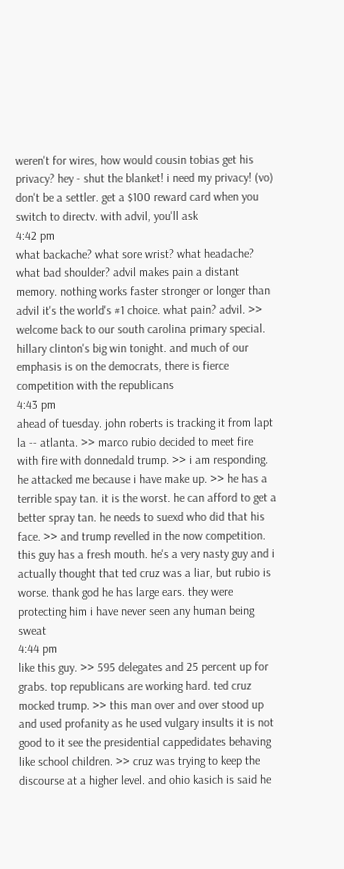weren't for wires, how would cousin tobias get his privacy? hey - shut the blanket! i need my privacy! (vo) don't be a settler. get a $100 reward card when you switch to directv. with advil, you'll ask
4:42 pm
what backache? what sore wrist? what headache? what bad shoulder? advil makes pain a distant memory. nothing works faster stronger or longer than advil it's the world's #1 choice. what pain? advil. >> welcome back to our south carolina primary special. hillary clinton's big win tonight. and much of our emphasis is on the democrats, there is fierce competition with the republicans
4:43 pm
ahead of tuesday. john roberts is tracking it from lapt la -- atlanta. >> marco rubio decided to meet fire with fire with donnedald trump. >> i am responding. he attacked me because i have make up. >> he has a terrible spay tan. it is the worst. he can afford to get a better spray tan. he needs to suexd who did that his face. >> and trump revelled in the now competition. this guy has a fresh mouth. he's a very nasty guy and i actually thought that ted cruz was a liar, but rubio is worse. thank god he has large ears. they were protecting him i have never seen any human being sweat
4:44 pm
like this guy. >> 595 delegates and 25 percent up for grabs. top republicans are working hard. ted cruz mocked trump. >> this man over and over stood up and used profanity as he used vulgary insults it is not good to it see the presidential cappedidates behaving like school children. >> cruz was trying to keep the discourse at a higher level. and ohio kasich is said he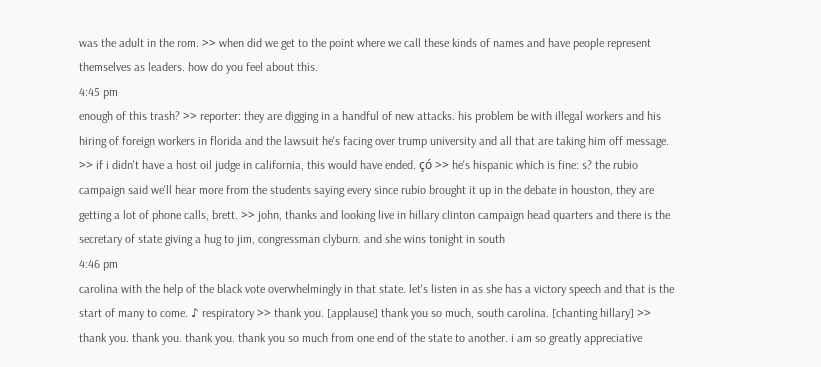was the adult in the rom. >> when did we get to the point where we call these kinds of names and have people represent themselves as leaders. how do you feel about this.
4:45 pm
enough of this trash? >> reporter: they are digging in a handful of new attacks. his problem be with illegal workers and his hiring of foreign workers in florida and the lawsuit he's facing over trump university and all that are taking him off message. >> if i didn't have a host oil judge in california, this would have ended. çó >> he's hispanic which is fine: s? the rubio campaign said we'll hear more from the students saying every since rubio brought it up in the debate in houston, they are getting a lot of phone calls, brett. >> john, thanks and looking live in hillary clinton campaign head quarters and there is the secretary of state giving a hug to jim, congressman clyburn. and she wins tonight in south
4:46 pm
carolina with the help of the black vote overwhelmingly in that state. let's listen in as she has a victory speech and that is the start of many to come. ♪ respiratory >> thank you. [applause] thank you so much, south carolina. [chanting hillary] >> thank you. thank you. thank you. thank you so much from one end of the state to another. i am so greatly appreciative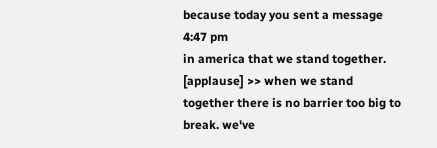because today you sent a message
4:47 pm
in america that we stand together. [applause] >> when we stand together there is no barrier too big to break. we've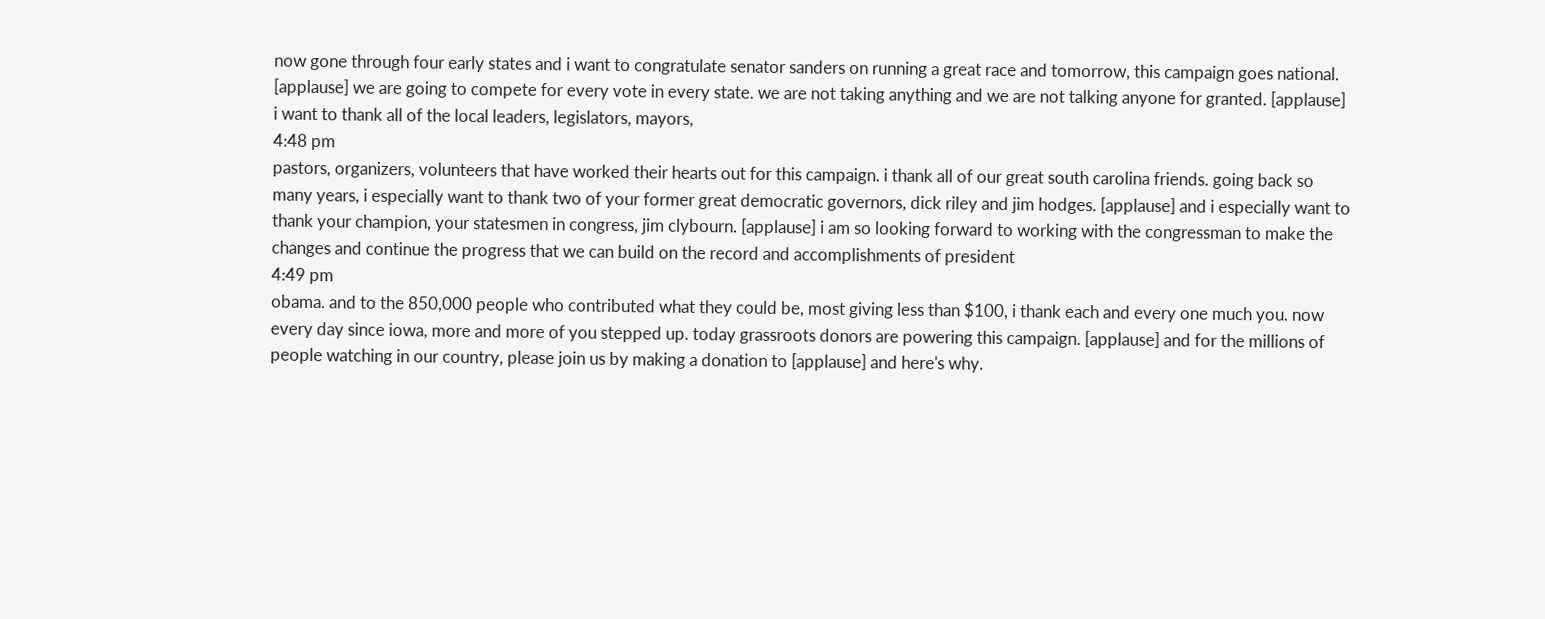now gone through four early states and i want to congratulate senator sanders on running a great race and tomorrow, this campaign goes national. [applause] we are going to compete for every vote in every state. we are not taking anything and we are not talking anyone for granted. [applause] i want to thank all of the local leaders, legislators, mayors,
4:48 pm
pastors, organizers, volunteers that have worked their hearts out for this campaign. i thank all of our great south carolina friends. going back so many years, i especially want to thank two of your former great democratic governors, dick riley and jim hodges. [applause] and i especially want to thank your champion, your statesmen in congress, jim clybourn. [applause] i am so looking forward to working with the congressman to make the changes and continue the progress that we can build on the record and accomplishments of president
4:49 pm
obama. and to the 850,000 people who contributed what they could be, most giving less than $100, i thank each and every one much you. now every day since iowa, more and more of you stepped up. today grassroots donors are powering this campaign. [applause] and for the millions of people watching in our country, please join us by making a donation to [applause] and here's why.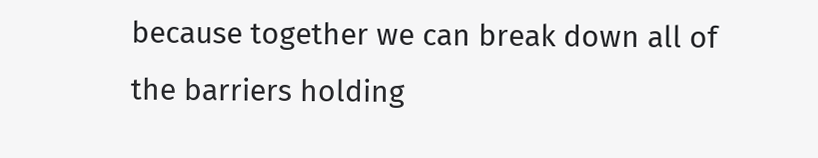because together we can break down all of the barriers holding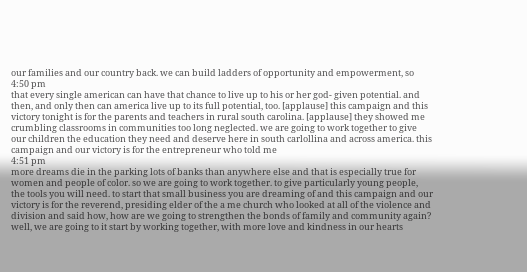our families and our country back. we can build ladders of opportunity and empowerment, so
4:50 pm
that every single american can have that chance to live up to his or her god- given potential. and then, and only then can america live up to its full potential, too. [applause] this campaign and this victory tonight is for the parents and teachers in rural south carolina. [applause] they showed me crumbling classrooms in communities too long neglected. we are going to work together to give our children the education they need and deserve here in south carlollina and across america. this campaign and our victory is for the entrepreneur who told me
4:51 pm
more dreams die in the parking lots of banks than anywhere else and that is especially true for women and people of color. so we are going to work together. to give particularly young people, the tools you will need. to start that small business you are dreaming of and this campaign and our victory is for the reverend, presiding elder of the a me church who looked at all of the violence and division and said how, how are we going to strengthen the bonds of family and community again? well, we are going to it start by working together, with more love and kindness in our hearts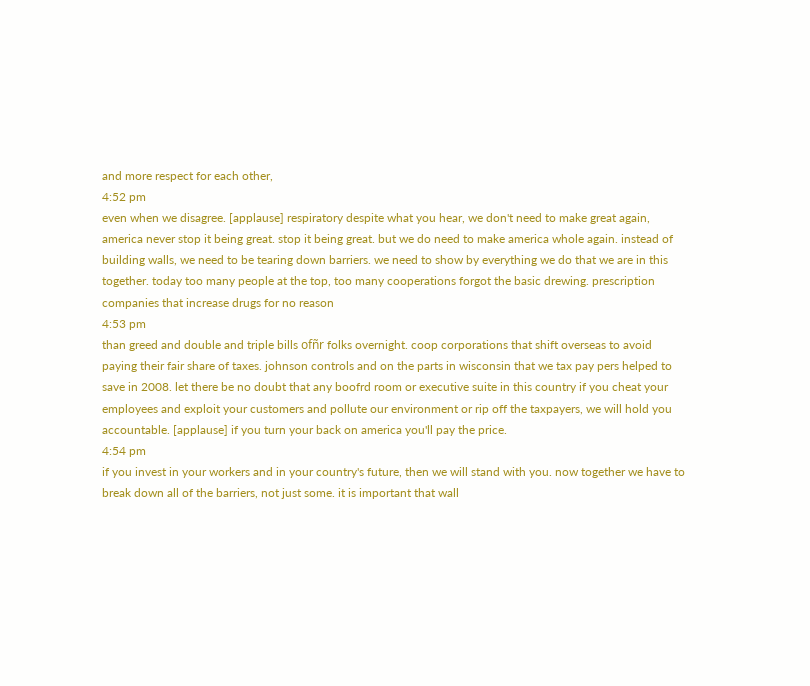and more respect for each other,
4:52 pm
even when we disagree. [applause] respiratory despite what you hear, we don't need to make great again, america never stop it being great. stop it being great. but we do need to make america whole again. instead of building walls, we need to be tearing down barriers. we need to show by everything we do that we are in this together. today too many people at the top, too many cooperations forgot the basic drewing. prescription companies that increase drugs for no reason
4:53 pm
than greed and double and triple bills ofñr folks overnight. coop corporations that shift overseas to avoid paying their fair share of taxes. johnson controls and on the parts in wisconsin that we tax pay pers helped to save in 2008. let there be no doubt that any boofrd room or executive suite in this country if you cheat your employees and exploit your customers and pollute our environment or rip off the taxpayers, we will hold you accountable. [applause] if you turn your back on america you'll pay the price.
4:54 pm
if you invest in your workers and in your country's future, then we will stand with you. now together we have to break down all of the barriers, not just some. it is important that wall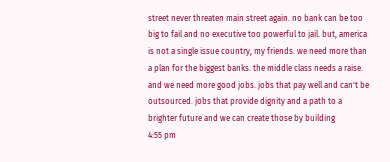street never threaten main street again. no bank can be too big to fail and no executive too powerful to jail. but, america is not a single issue country, my friends. we need more than a plan for the biggest banks. the middle class needs a raise. and we need more good jobs. jobs that pay well and can't be outsourced. jobs that provide dignity and a path to a brighter future and we can create those by building
4:55 pm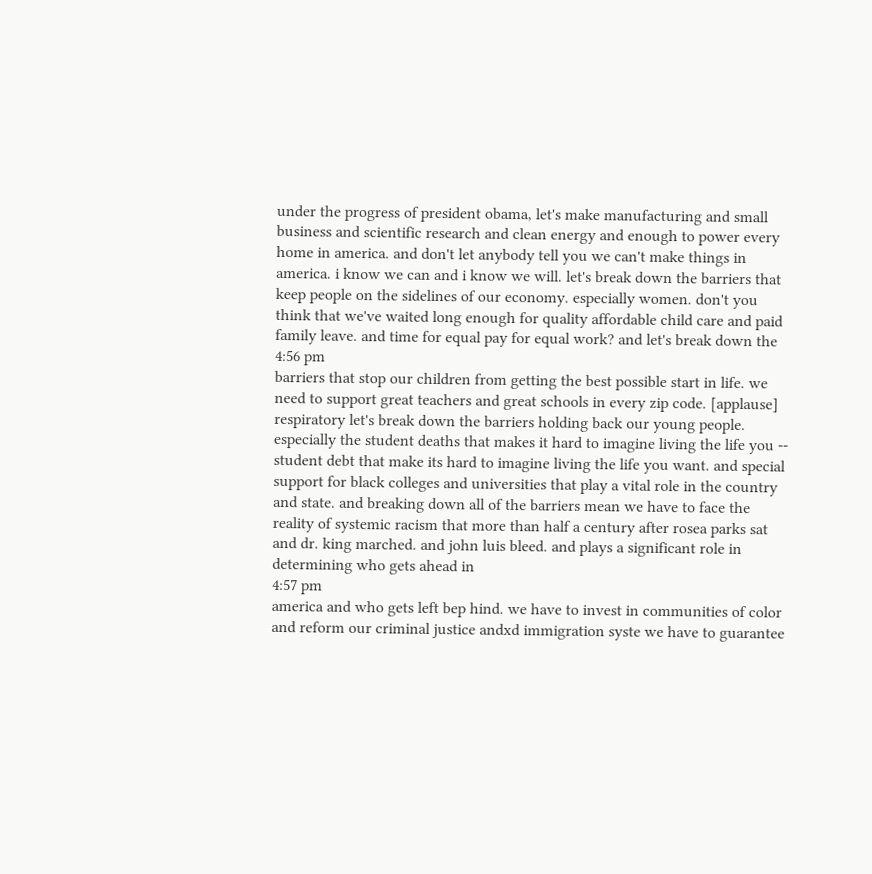under the progress of president obama, let's make manufacturing and small business and scientific research and clean energy and enough to power every home in america. and don't let anybody tell you we can't make things in america. i know we can and i know we will. let's break down the barriers that keep people on the sidelines of our economy. especially women. don't you think that we've waited long enough for quality affordable child care and paid family leave. and time for equal pay for equal work? and let's break down the
4:56 pm
barriers that stop our children from getting the best possible start in life. we need to support great teachers and great schools in every zip code. [applause] respiratory let's break down the barriers holding back our young people. especially the student deaths that makes it hard to imagine living the life you -- student debt that make its hard to imagine living the life you want. and special support for black colleges and universities that play a vital role in the country and state. and breaking down all of the barriers mean we have to face the reality of systemic racism that more than half a century after rosea parks sat and dr. king marched. and john luis bleed. and plays a significant role in determining who gets ahead in
4:57 pm
america and who gets left bep hind. we have to invest in communities of color and reform our criminal justice andxd immigration syste we have to guarantee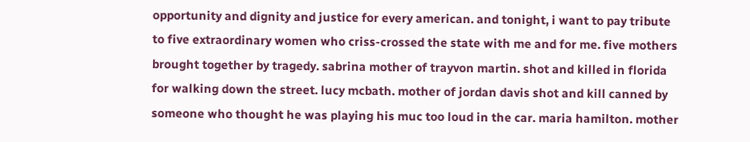opportunity and dignity and justice for every american. and tonight, i want to pay tribute to five extraordinary women who criss-crossed the state with me and for me. five mothers brought together by tragedy. sabrina mother of trayvon martin. shot and killed in florida for walking down the street. lucy mcbath. mother of jordan davis shot and kill canned by someone who thought he was playing his muc too loud in the car. maria hamilton. mother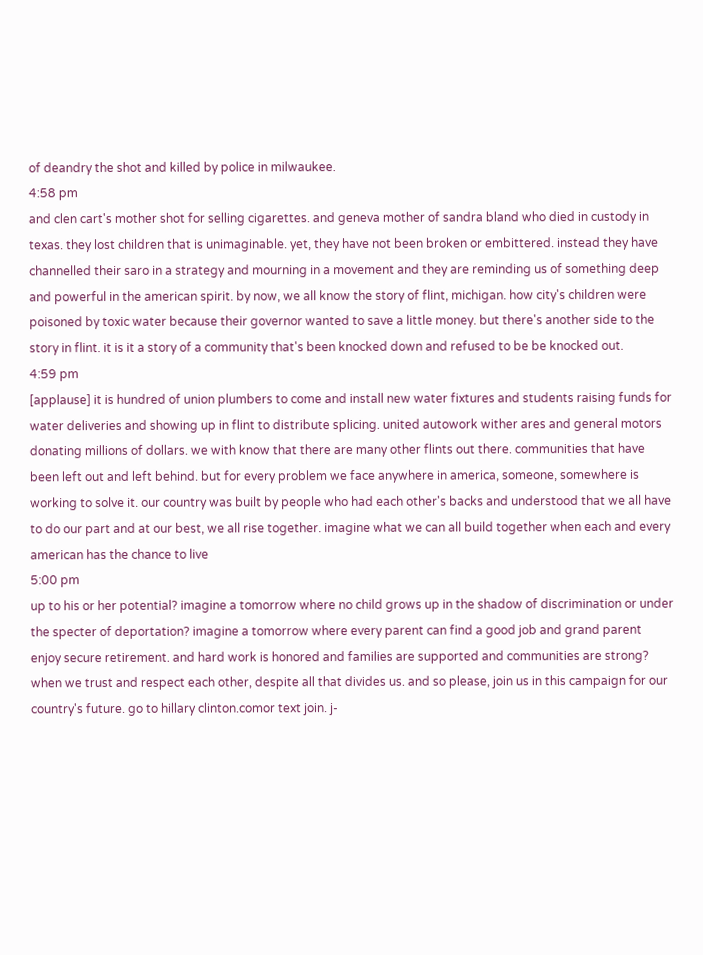of deandry the shot and killed by police in milwaukee.
4:58 pm
and clen cart's mother shot for selling cigarettes. and geneva mother of sandra bland who died in custody in texas. they lost children that is unimaginable. yet, they have not been broken or embittered. instead they have channelled their saro in a strategy and mourning in a movement and they are reminding us of something deep and powerful in the american spirit. by now, we all know the story of flint, michigan. how city's children were poisoned by toxic water because their governor wanted to save a little money. but there's another side to the story in flint. it is it a story of a community that's been knocked down and refused to be be knocked out.
4:59 pm
[applause] it is hundred of union plumbers to come and install new water fixtures and students raising funds for water deliveries and showing up in flint to distribute splicing. united autowork wither ares and general motors donating millions of dollars. we with know that there are many other flints out there. communities that have been left out and left behind. but for every problem we face anywhere in america, someone, somewhere is working to solve it. our country was built by people who had each other's backs and understood that we all have to do our part and at our best, we all rise together. imagine what we can all build together when each and every american has the chance to live
5:00 pm
up to his or her potential? imagine a tomorrow where no child grows up in the shadow of discrimination or under the specter of deportation? imagine a tomorrow where every parent can find a good job and grand parent enjoy secure retirement. and hard work is honored and families are supported and communities are strong? when we trust and respect each other, despite all that divides us. and so please, join us in this campaign for our country's future. go to hillary clinton.comor text join. j-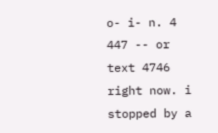o- i- n. 4 447 -- or text 4746 right now. i stopped by a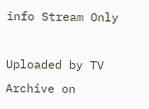info Stream Only

Uploaded by TV Archive on